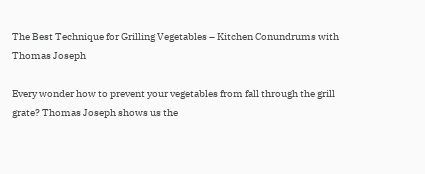The Best Technique for Grilling Vegetables – Kitchen Conundrums with Thomas Joseph

Every wonder how to prevent your vegetables from fall through the grill grate? Thomas Joseph shows us the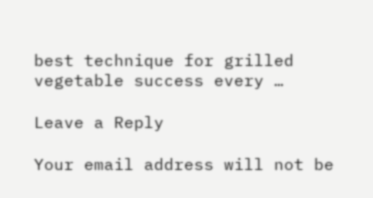best technique for grilled vegetable success every …

Leave a Reply

Your email address will not be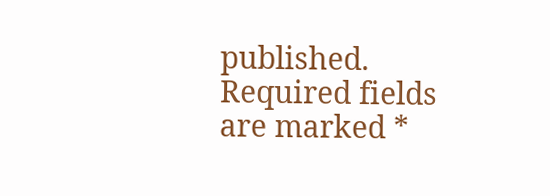published. Required fields are marked *